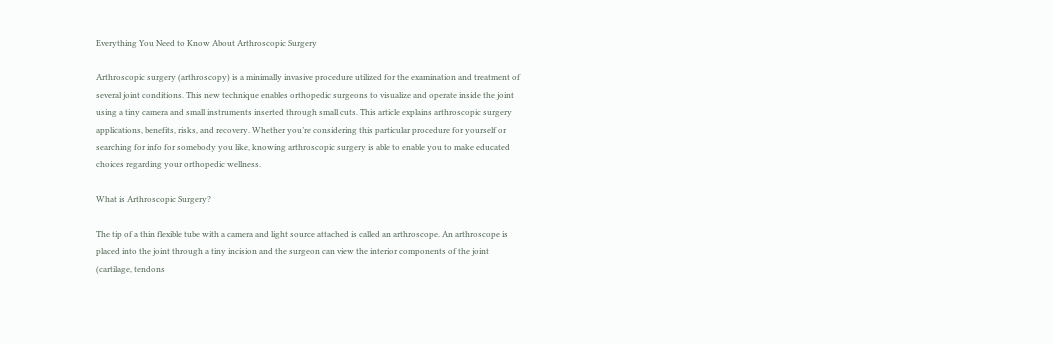Everything You Need to Know About Arthroscopic Surgery

Arthroscopic surgery (arthroscopy) is a minimally invasive procedure utilized for the examination and treatment of several joint conditions. This new technique enables orthopedic surgeons to visualize and operate inside the joint using a tiny camera and small instruments inserted through small cuts. This article explains arthroscopic surgery applications, benefits, risks, and recovery. Whether you’re considering this particular procedure for yourself or searching for info for somebody you like, knowing arthroscopic surgery is able to enable you to make educated choices regarding your orthopedic wellness.

What is Arthroscopic Surgery?

The tip of a thin flexible tube with a camera and light source attached is called an arthroscope. An arthroscope is placed into the joint through a tiny incision and the surgeon can view the interior components of the joint (cartilage, tendons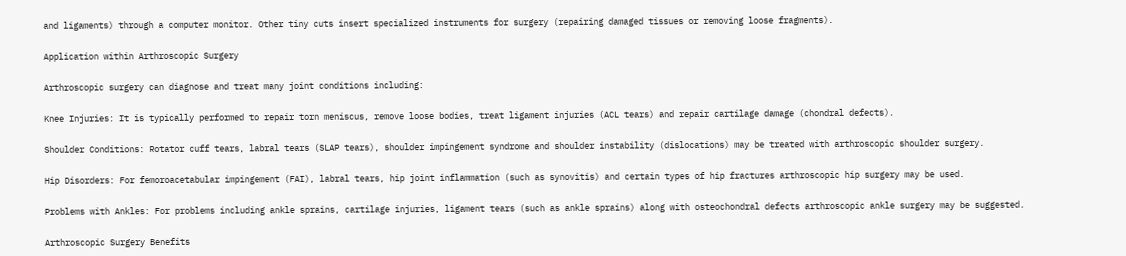and ligaments) through a computer monitor. Other tiny cuts insert specialized instruments for surgery (repairing damaged tissues or removing loose fragments).

Application within Arthroscopic Surgery

Arthroscopic surgery can diagnose and treat many joint conditions including:

Knee Injuries: It is typically performed to repair torn meniscus, remove loose bodies, treat ligament injuries (ACL tears) and repair cartilage damage (chondral defects).

Shoulder Conditions: Rotator cuff tears, labral tears (SLAP tears), shoulder impingement syndrome and shoulder instability (dislocations) may be treated with arthroscopic shoulder surgery.

Hip Disorders: For femoroacetabular impingement (FAI), labral tears, hip joint inflammation (such as synovitis) and certain types of hip fractures arthroscopic hip surgery may be used.

Problems with Ankles: For problems including ankle sprains, cartilage injuries, ligament tears (such as ankle sprains) along with osteochondral defects arthroscopic ankle surgery may be suggested.

Arthroscopic Surgery Benefits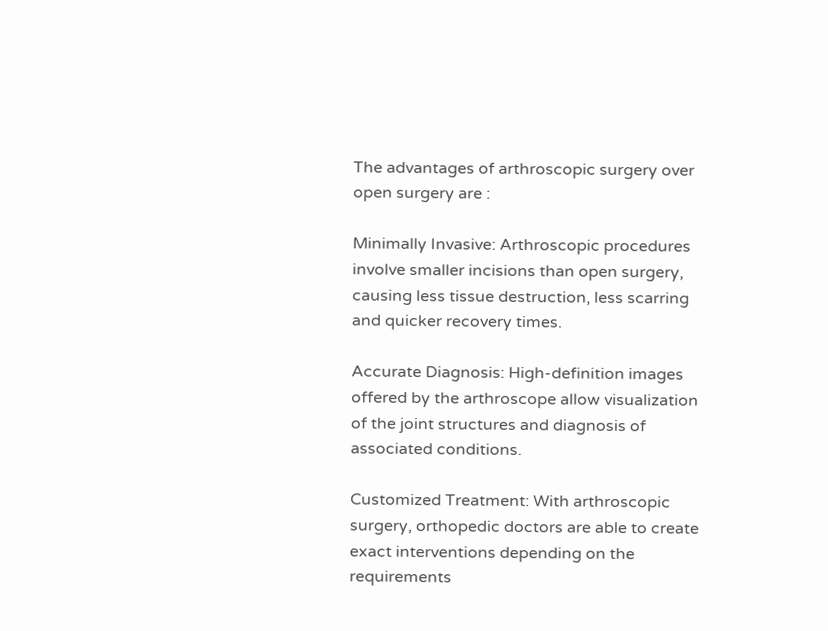The advantages of arthroscopic surgery over open surgery are :

Minimally Invasive: Arthroscopic procedures involve smaller incisions than open surgery, causing less tissue destruction, less scarring and quicker recovery times.

Accurate Diagnosis: High-definition images offered by the arthroscope allow visualization of the joint structures and diagnosis of associated conditions.

Customized Treatment: With arthroscopic surgery, orthopedic doctors are able to create exact interventions depending on the requirements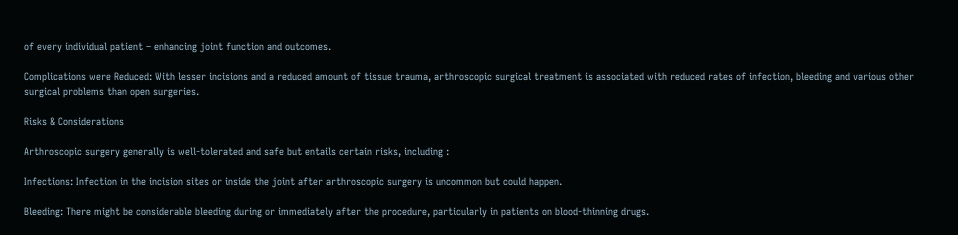of every individual patient – enhancing joint function and outcomes.

Complications were Reduced: With lesser incisions and a reduced amount of tissue trauma, arthroscopic surgical treatment is associated with reduced rates of infection, bleeding and various other surgical problems than open surgeries.

Risks & Considerations

Arthroscopic surgery generally is well-tolerated and safe but entails certain risks, including :

Infections: Infection in the incision sites or inside the joint after arthroscopic surgery is uncommon but could happen.

Bleeding: There might be considerable bleeding during or immediately after the procedure, particularly in patients on blood-thinning drugs.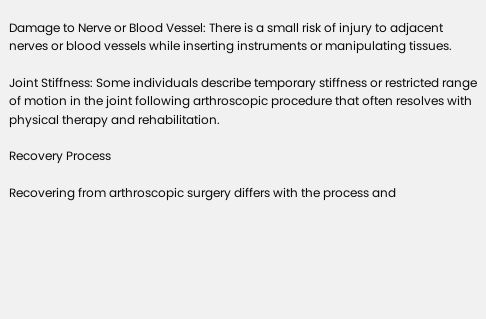Damage to Nerve or Blood Vessel: There is a small risk of injury to adjacent nerves or blood vessels while inserting instruments or manipulating tissues.

Joint Stiffness: Some individuals describe temporary stiffness or restricted range of motion in the joint following arthroscopic procedure that often resolves with physical therapy and rehabilitation.

Recovery Process

Recovering from arthroscopic surgery differs with the process and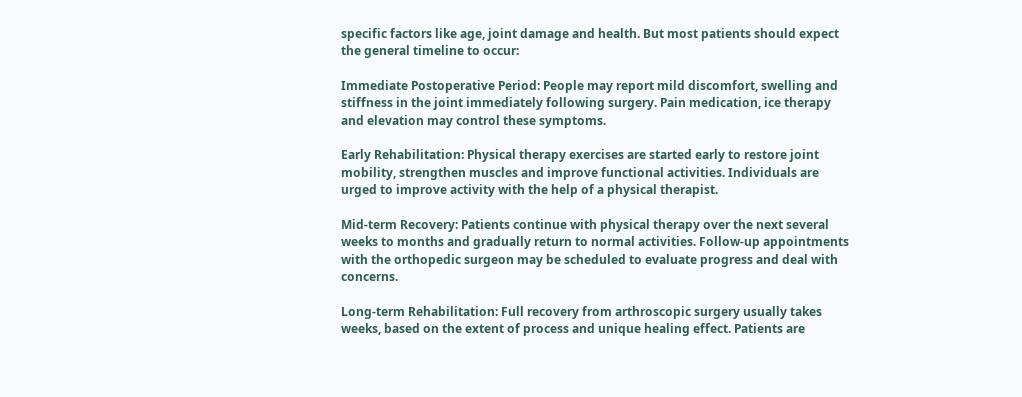specific factors like age, joint damage and health. But most patients should expect the general timeline to occur:

Immediate Postoperative Period: People may report mild discomfort, swelling and stiffness in the joint immediately following surgery. Pain medication, ice therapy and elevation may control these symptoms.

Early Rehabilitation: Physical therapy exercises are started early to restore joint mobility, strengthen muscles and improve functional activities. Individuals are urged to improve activity with the help of a physical therapist.

Mid-term Recovery: Patients continue with physical therapy over the next several weeks to months and gradually return to normal activities. Follow-up appointments with the orthopedic surgeon may be scheduled to evaluate progress and deal with concerns.

Long-term Rehabilitation: Full recovery from arthroscopic surgery usually takes weeks, based on the extent of process and unique healing effect. Patients are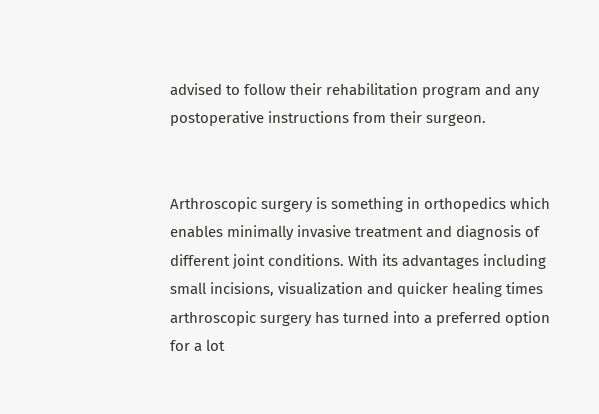advised to follow their rehabilitation program and any postoperative instructions from their surgeon.


Arthroscopic surgery is something in orthopedics which enables minimally invasive treatment and diagnosis of different joint conditions. With its advantages including small incisions, visualization and quicker healing times arthroscopic surgery has turned into a preferred option for a lot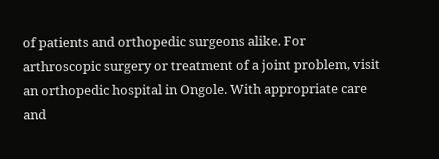of patients and orthopedic surgeons alike. For arthroscopic surgery or treatment of a joint problem, visit an orthopedic hospital in Ongole. With appropriate care and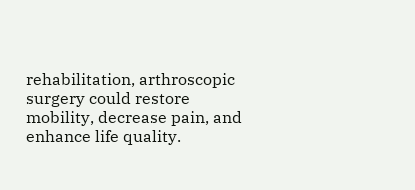rehabilitation, arthroscopic surgery could restore mobility, decrease pain, and enhance life quality.